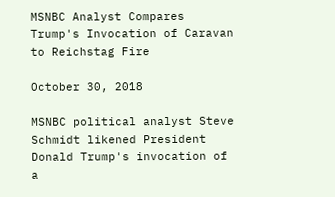MSNBC Analyst Compares Trump's Invocation of Caravan to Reichstag Fire

October 30, 2018

MSNBC political analyst Steve Schmidt likened President Donald Trump's invocation of a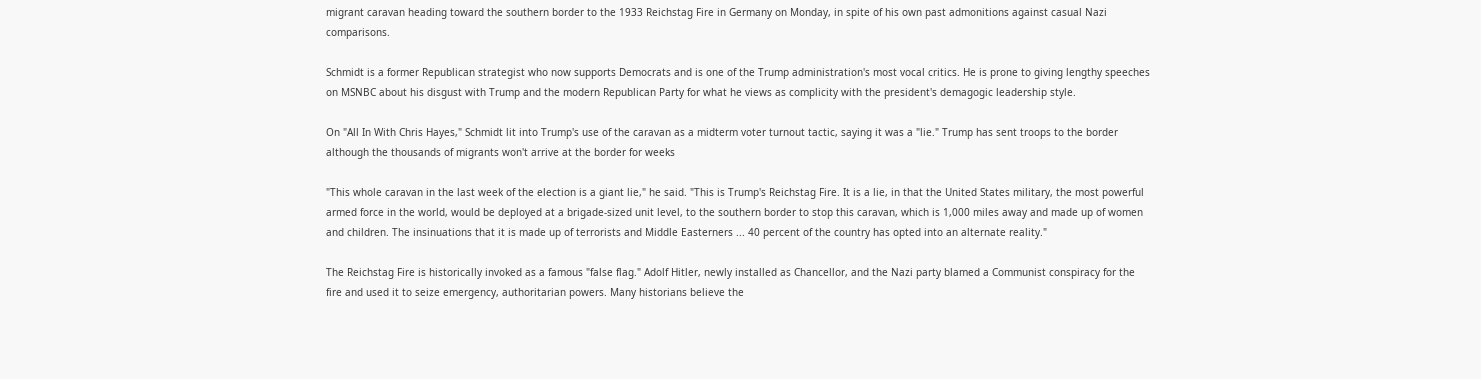migrant caravan heading toward the southern border to the 1933 Reichstag Fire in Germany on Monday, in spite of his own past admonitions against casual Nazi comparisons.

Schmidt is a former Republican strategist who now supports Democrats and is one of the Trump administration's most vocal critics. He is prone to giving lengthy speeches on MSNBC about his disgust with Trump and the modern Republican Party for what he views as complicity with the president's demagogic leadership style.

On "All In With Chris Hayes," Schmidt lit into Trump's use of the caravan as a midterm voter turnout tactic, saying it was a "lie." Trump has sent troops to the border although the thousands of migrants won't arrive at the border for weeks

"This whole caravan in the last week of the election is a giant lie," he said. "This is Trump's Reichstag Fire. It is a lie, in that the United States military, the most powerful armed force in the world, would be deployed at a brigade-sized unit level, to the southern border to stop this caravan, which is 1,000 miles away and made up of women and children. The insinuations that it is made up of terrorists and Middle Easterners ... 40 percent of the country has opted into an alternate reality."

The Reichstag Fire is historically invoked as a famous "false flag." Adolf Hitler, newly installed as Chancellor, and the Nazi party blamed a Communist conspiracy for the fire and used it to seize emergency, authoritarian powers. Many historians believe the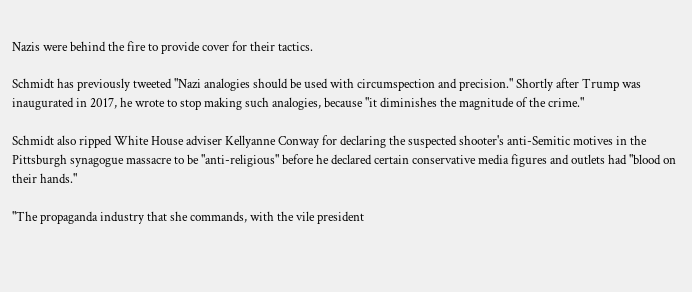Nazis were behind the fire to provide cover for their tactics.

Schmidt has previously tweeted "Nazi analogies should be used with circumspection and precision." Shortly after Trump was inaugurated in 2017, he wrote to stop making such analogies, because "it diminishes the magnitude of the crime."

Schmidt also ripped White House adviser Kellyanne Conway for declaring the suspected shooter's anti-Semitic motives in the Pittsburgh synagogue massacre to be "anti-religious" before he declared certain conservative media figures and outlets had "blood on their hands."

"The propaganda industry that she commands, with the vile president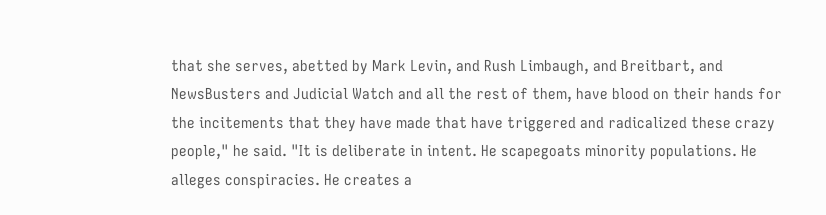that she serves, abetted by Mark Levin, and Rush Limbaugh, and Breitbart, and NewsBusters and Judicial Watch and all the rest of them, have blood on their hands for the incitements that they have made that have triggered and radicalized these crazy people," he said. "It is deliberate in intent. He scapegoats minority populations. He alleges conspiracies. He creates a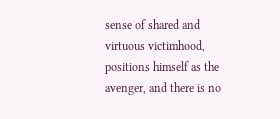sense of shared and virtuous victimhood, positions himself as the avenger, and there is no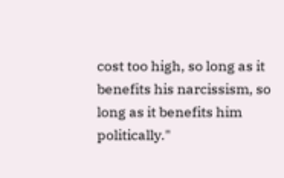cost too high, so long as it benefits his narcissism, so long as it benefits him politically."